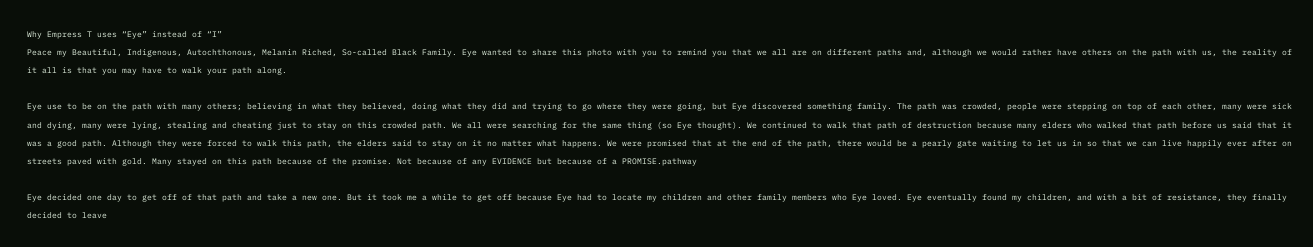Why Empress T uses “Eye” instead of “I”
Peace my Beautiful, Indigenous, Autochthonous, Melanin Riched, So-called Black Family. Eye wanted to share this photo with you to remind you that we all are on different paths and, although we would rather have others on the path with us, the reality of it all is that you may have to walk your path along.

Eye use to be on the path with many others; believing in what they believed, doing what they did and trying to go where they were going, but Eye discovered something family. The path was crowded, people were stepping on top of each other, many were sick and dying, many were lying, stealing and cheating just to stay on this crowded path. We all were searching for the same thing (so Eye thought). We continued to walk that path of destruction because many elders who walked that path before us said that it was a good path. Although they were forced to walk this path, the elders said to stay on it no matter what happens. We were promised that at the end of the path, there would be a pearly gate waiting to let us in so that we can live happily ever after on streets paved with gold. Many stayed on this path because of the promise. Not because of any EVIDENCE but because of a PROMISE.pathway

Eye decided one day to get off of that path and take a new one. But it took me a while to get off because Eye had to locate my children and other family members who Eye loved. Eye eventually found my children, and with a bit of resistance, they finally decided to leave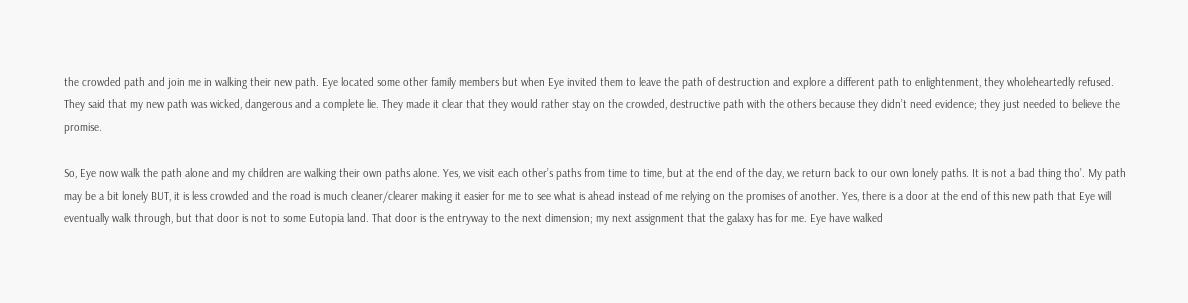the crowded path and join me in walking their new path. Eye located some other family members but when Eye invited them to leave the path of destruction and explore a different path to enlightenment, they wholeheartedly refused. They said that my new path was wicked, dangerous and a complete lie. They made it clear that they would rather stay on the crowded, destructive path with the others because they didn’t need evidence; they just needed to believe the promise.

So, Eye now walk the path alone and my children are walking their own paths alone. Yes, we visit each other’s paths from time to time, but at the end of the day, we return back to our own lonely paths. It is not a bad thing tho’. My path may be a bit lonely BUT, it is less crowded and the road is much cleaner/clearer making it easier for me to see what is ahead instead of me relying on the promises of another. Yes, there is a door at the end of this new path that Eye will eventually walk through, but that door is not to some Eutopia land. That door is the entryway to the next dimension; my next assignment that the galaxy has for me. Eye have walked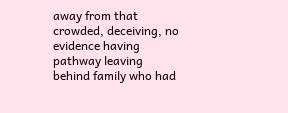away from that crowded, deceiving, no evidence having pathway leaving behind family who had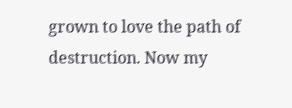grown to love the path of destruction. Now my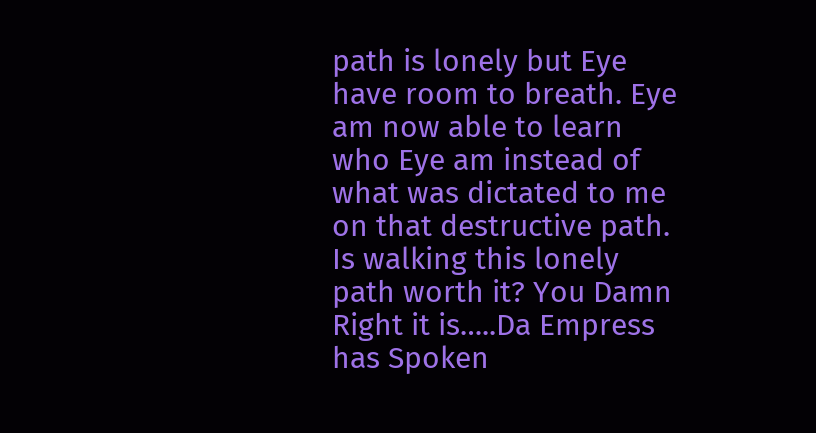path is lonely but Eye have room to breath. Eye am now able to learn who Eye am instead of what was dictated to me on that destructive path. Is walking this lonely path worth it? You Damn Right it is…..Da Empress has Spoken